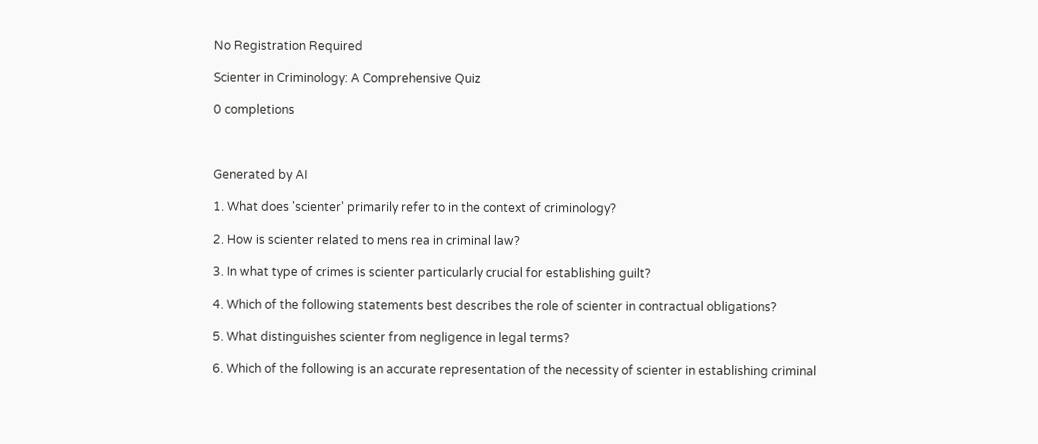No Registration Required

Scienter in Criminology: A Comprehensive Quiz

0 completions



Generated by AI

1. What does 'scienter' primarily refer to in the context of criminology?

2. How is scienter related to mens rea in criminal law?

3. In what type of crimes is scienter particularly crucial for establishing guilt?

4. Which of the following statements best describes the role of scienter in contractual obligations?

5. What distinguishes scienter from negligence in legal terms?

6. Which of the following is an accurate representation of the necessity of scienter in establishing criminal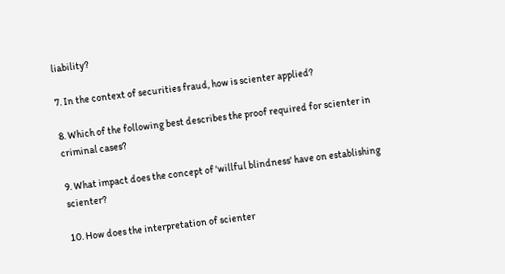liability?

7. In the context of securities fraud, how is scienter applied?

8. Which of the following best describes the proof required for scienter in criminal cases?

9. What impact does the concept of 'willful blindness' have on establishing scienter?

10. How does the interpretation of scienter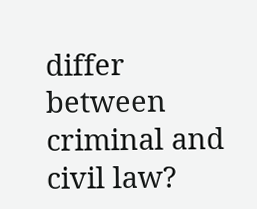differ between criminal and civil law?